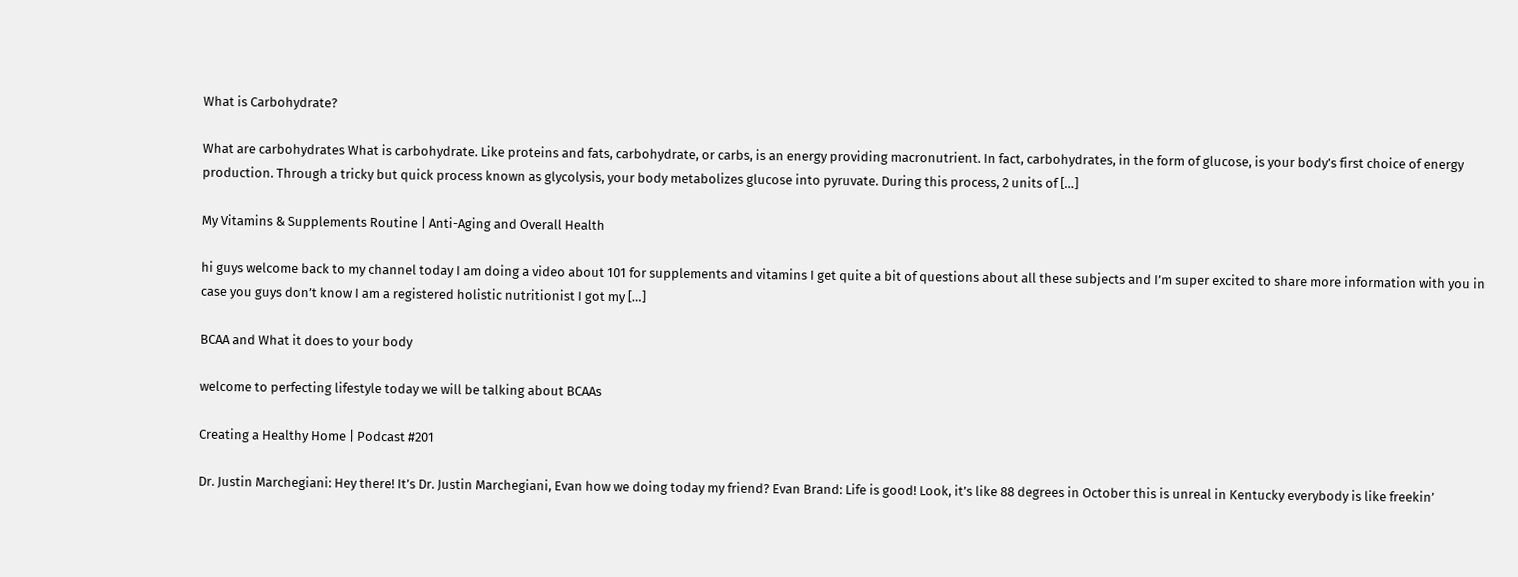What is Carbohydrate?

What are carbohydrates What is carbohydrate. Like proteins and fats, carbohydrate, or carbs, is an energy providing macronutrient. In fact, carbohydrates, in the form of glucose, is your body’s first choice of energy production. Through a tricky but quick process known as glycolysis, your body metabolizes glucose into pyruvate. During this process, 2 units of […]

My Vitamins & Supplements Routine | Anti-Aging and Overall Health

hi guys welcome back to my channel today I am doing a video about 101 for supplements and vitamins I get quite a bit of questions about all these subjects and I’m super excited to share more information with you in case you guys don’t know I am a registered holistic nutritionist I got my […]

BCAA and What it does to your body

welcome to perfecting lifestyle today we will be talking about BCAAs

Creating a Healthy Home | Podcast #201

Dr. Justin Marchegiani: Hey there! It’s Dr. Justin Marchegiani, Evan how we doing today my friend? Evan Brand: Life is good! Look, it’s like 88 degrees in October this is unreal in Kentucky everybody is like freekin’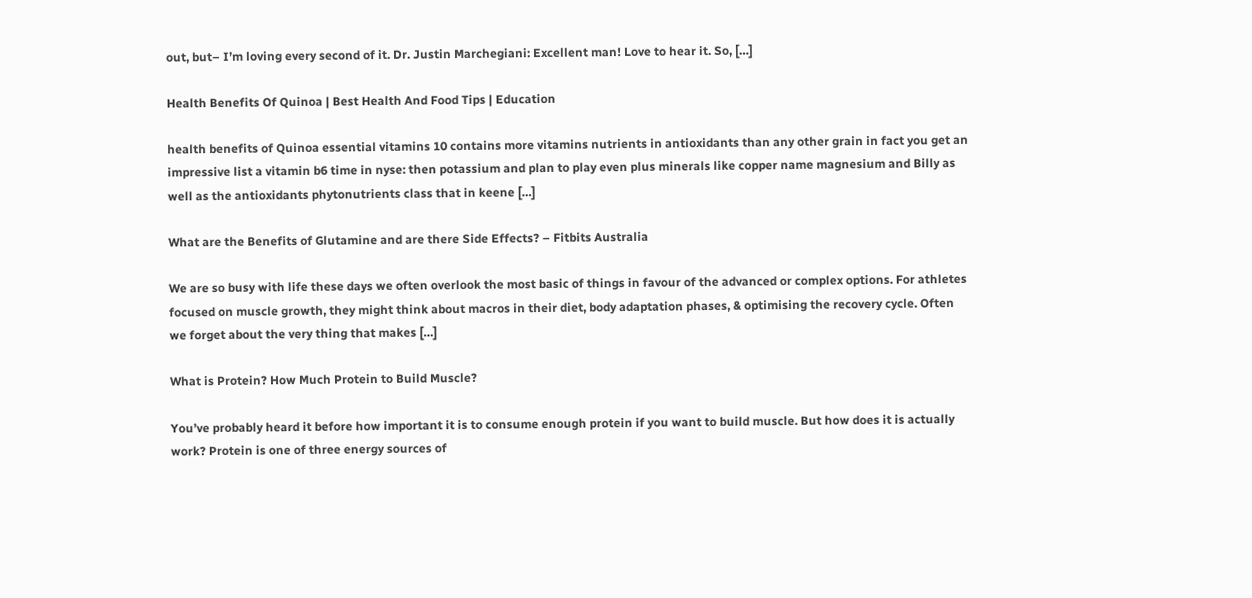out, but– I’m loving every second of it. Dr. Justin Marchegiani: Excellent man! Love to hear it. So, […]

Health Benefits Of Quinoa | Best Health And Food Tips | Education

health benefits of Quinoa essential vitamins 10 contains more vitamins nutrients in antioxidants than any other grain in fact you get an impressive list a vitamin b6 time in nyse: then potassium and plan to play even plus minerals like copper name magnesium and Billy as well as the antioxidants phytonutrients class that in keene […]

What are the Benefits of Glutamine and are there Side Effects? – Fitbits Australia

We are so busy with life these days we often overlook the most basic of things in favour of the advanced or complex options. For athletes focused on muscle growth, they might think about macros in their diet, body adaptation phases, & optimising the recovery cycle. Often we forget about the very thing that makes […]

What is Protein? How Much Protein to Build Muscle?

You’ve probably heard it before how important it is to consume enough protein if you want to build muscle. But how does it is actually work? Protein is one of three energy sources of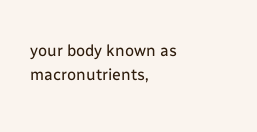your body known as macronutrients,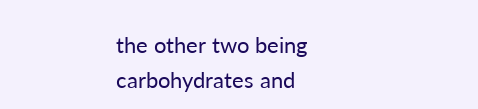the other two being carbohydrates and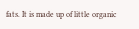fats. It is made up of little organic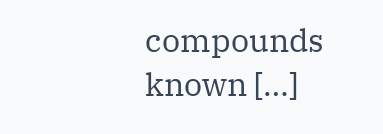compounds known […]